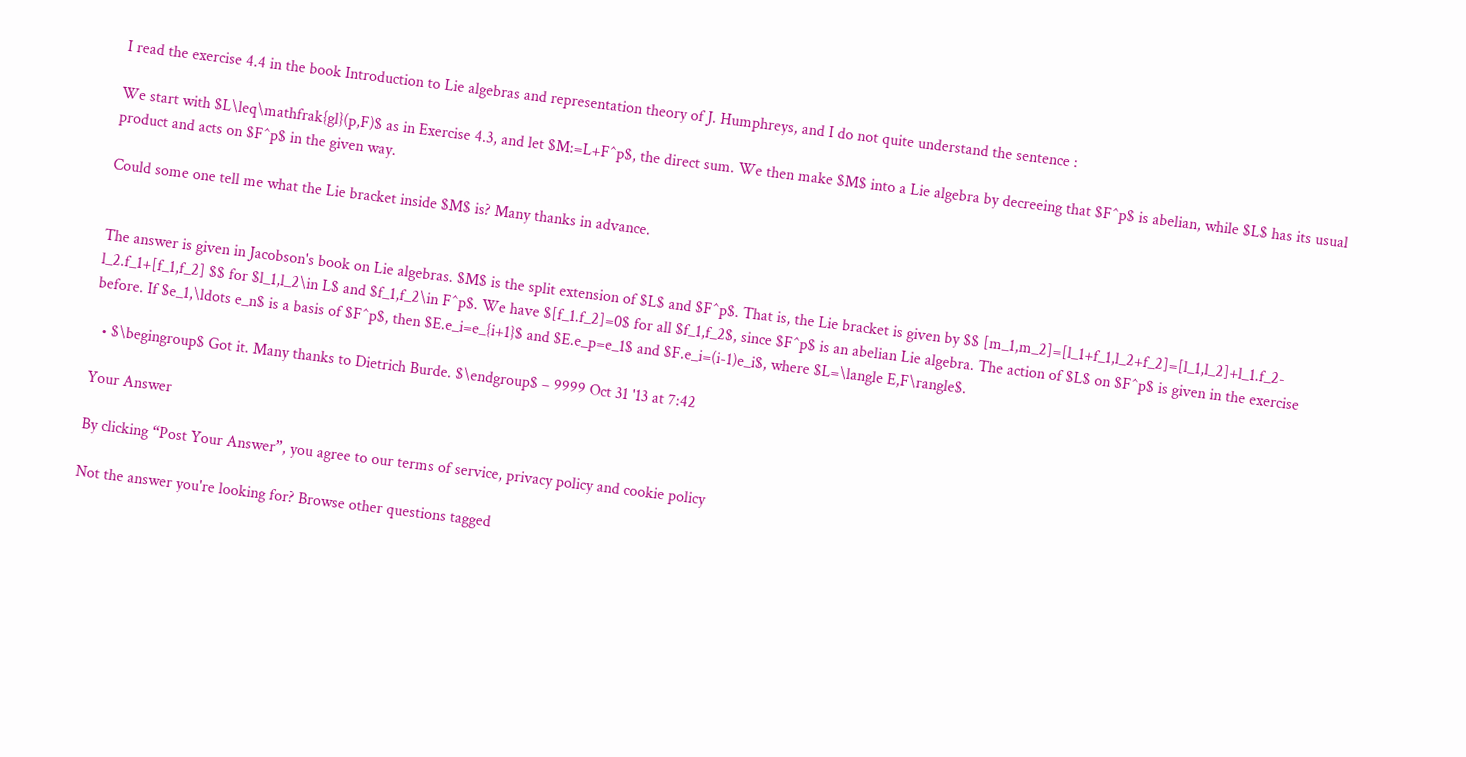I read the exercise 4.4 in the book Introduction to Lie algebras and representation theory of J. Humphreys, and I do not quite understand the sentence :

We start with $L\leq\mathfrak{gl}(p,F)$ as in Exercise 4.3, and let $M:=L+F^p$, the direct sum. We then make $M$ into a Lie algebra by decreeing that $F^p$ is abelian, while $L$ has its usual product and acts on $F^p$ in the given way.

Could some one tell me what the Lie bracket inside $M$ is? Many thanks in advance.


The answer is given in Jacobson's book on Lie algebras. $M$ is the split extension of $L$ and $F^p$. That is, the Lie bracket is given by $$ [m_1,m_2]=[l_1+f_1,l_2+f_2]=[l_1,l_2]+l_1.f_2-l_2.f_1+[f_1,f_2] $$ for $l_1,l_2\in L$ and $f_1,f_2\in F^p$. We have $[f_1.f_2]=0$ for all $f_1,f_2$, since $F^p$ is an abelian Lie algebra. The action of $L$ on $F^p$ is given in the exercise before. If $e_1,\ldots e_n$ is a basis of $F^p$, then $E.e_i=e_{i+1}$ and $E.e_p=e_1$ and $F.e_i=(i-1)e_i$, where $L=\langle E,F\rangle$.

  • $\begingroup$ Got it. Many thanks to Dietrich Burde. $\endgroup$ – 9999 Oct 31 '13 at 7:42

Your Answer

By clicking “Post Your Answer”, you agree to our terms of service, privacy policy and cookie policy

Not the answer you're looking for? Browse other questions tagged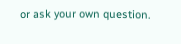or ask your own question.